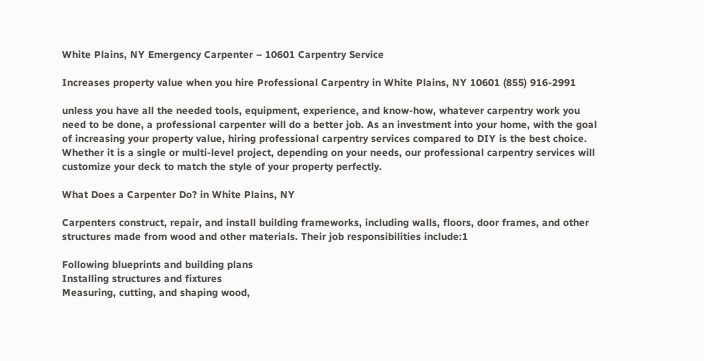White Plains, NY Emergency Carpenter – 10601 Carpentry Service

Increases property value when you hire Professional Carpentry in White Plains, NY 10601 (855) 916-2991

unless you have all the needed tools, equipment, experience, and know-how, whatever carpentry work you need to be done, a professional carpenter will do a better job. As an investment into your home, with the goal of increasing your property value, hiring professional carpentry services compared to DIY is the best choice. Whether it is a single or multi-level project, depending on your needs, our professional carpentry services will customize your deck to match the style of your property perfectly.

What Does a Carpenter Do? in White Plains, NY

Carpenters construct, repair, and install building frameworks, including walls, floors, door frames, and other structures made from wood and other materials. Their job responsibilities include:1

Following blueprints and building plans
Installing structures and fixtures
Measuring, cutting, and shaping wood,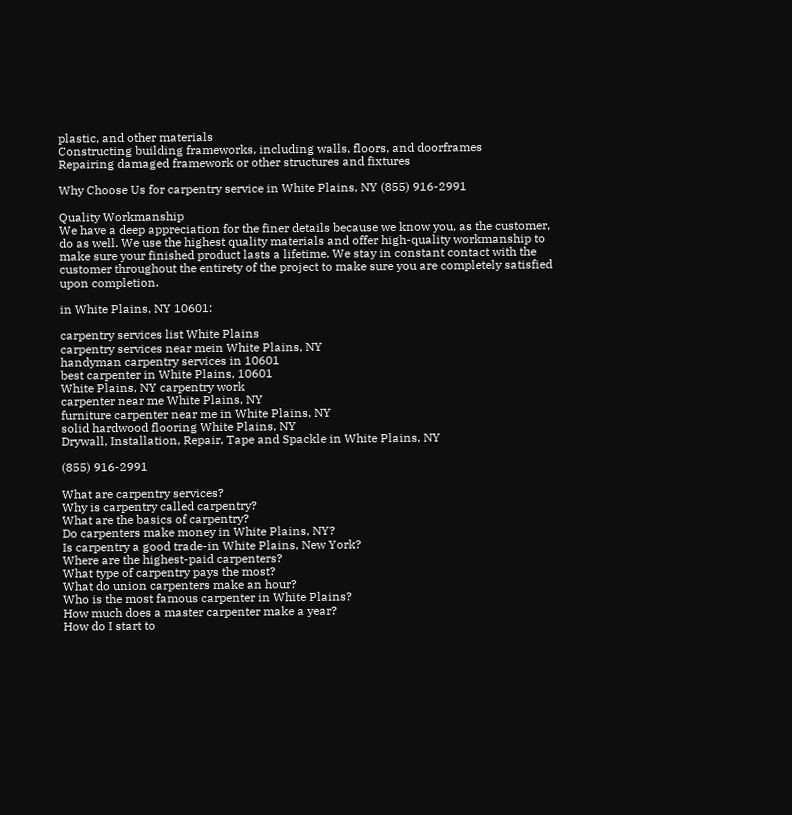plastic, and other materials
Constructing building frameworks, including walls, floors, and doorframes
Repairing damaged framework or other structures and fixtures

Why Choose Us for carpentry service in White Plains, NY (855) 916-2991

Quality Workmanship
We have a deep appreciation for the finer details because we know you, as the customer, do as well. We use the highest quality materials and offer high-quality workmanship to make sure your finished product lasts a lifetime. We stay in constant contact with the customer throughout the entirety of the project to make sure you are completely satisfied upon completion.

in White Plains, NY 10601:

carpentry services list White Plains
carpentry services near mein White Plains, NY
handyman carpentry services in 10601
best carpenter in White Plains, 10601
White Plains, NY carpentry work
carpenter near me White Plains, NY
furniture carpenter near me in White Plains, NY
solid hardwood flooring White Plains, NY
Drywall, Installation, Repair, Tape and Spackle in White Plains, NY

(855) 916-2991

What are carpentry services?
Why is carpentry called carpentry?
What are the basics of carpentry?
Do carpenters make money in White Plains, NY?
Is carpentry a good trade-in White Plains, New York?
Where are the highest-paid carpenters?
What type of carpentry pays the most?
What do union carpenters make an hour?
Who is the most famous carpenter in White Plains?
How much does a master carpenter make a year?
How do I start to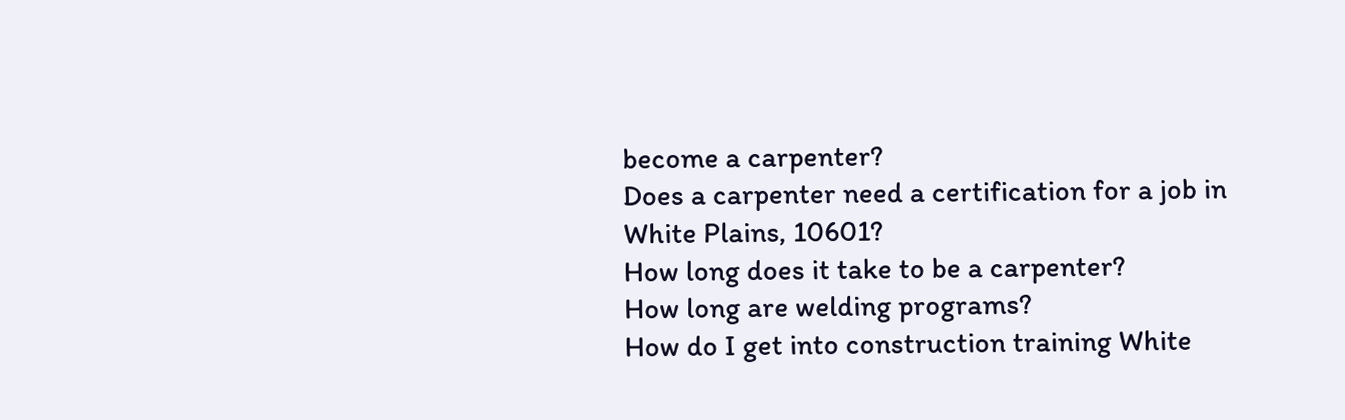become a carpenter?
Does a carpenter need a certification for a job in White Plains, 10601?
How long does it take to be a carpenter?
How long are welding programs?
How do I get into construction training White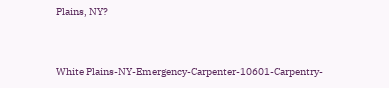Plains, NY?


White Plains-NY-Emergency-Carpenter-10601-Carpentry-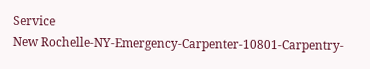Service
New Rochelle-NY-Emergency-Carpenter-10801-Carpentry-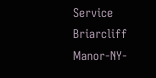Service
Briarcliff Manor-NY-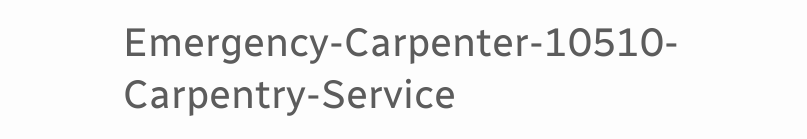Emergency-Carpenter-10510-Carpentry-Service